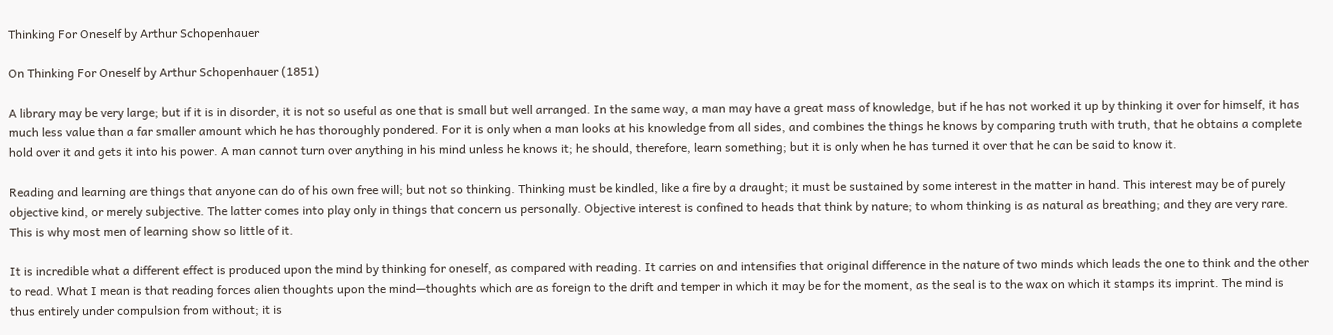Thinking For Oneself by Arthur Schopenhauer

On Thinking For Oneself by Arthur Schopenhauer (1851)

A library may be very large; but if it is in disorder, it is not so useful as one that is small but well arranged. In the same way, a man may have a great mass of knowledge, but if he has not worked it up by thinking it over for himself, it has much less value than a far smaller amount which he has thoroughly pondered. For it is only when a man looks at his knowledge from all sides, and combines the things he knows by comparing truth with truth, that he obtains a complete hold over it and gets it into his power. A man cannot turn over anything in his mind unless he knows it; he should, therefore, learn something; but it is only when he has turned it over that he can be said to know it.

Reading and learning are things that anyone can do of his own free will; but not so thinking. Thinking must be kindled, like a fire by a draught; it must be sustained by some interest in the matter in hand. This interest may be of purely objective kind, or merely subjective. The latter comes into play only in things that concern us personally. Objective interest is confined to heads that think by nature; to whom thinking is as natural as breathing; and they are very rare. This is why most men of learning show so little of it.

It is incredible what a different effect is produced upon the mind by thinking for oneself, as compared with reading. It carries on and intensifies that original difference in the nature of two minds which leads the one to think and the other to read. What I mean is that reading forces alien thoughts upon the mind—thoughts which are as foreign to the drift and temper in which it may be for the moment, as the seal is to the wax on which it stamps its imprint. The mind is thus entirely under compulsion from without; it is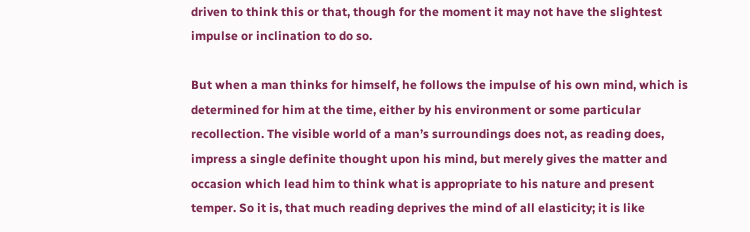driven to think this or that, though for the moment it may not have the slightest impulse or inclination to do so.

But when a man thinks for himself, he follows the impulse of his own mind, which is determined for him at the time, either by his environment or some particular recollection. The visible world of a man’s surroundings does not, as reading does, impress a single definite thought upon his mind, but merely gives the matter and occasion which lead him to think what is appropriate to his nature and present temper. So it is, that much reading deprives the mind of all elasticity; it is like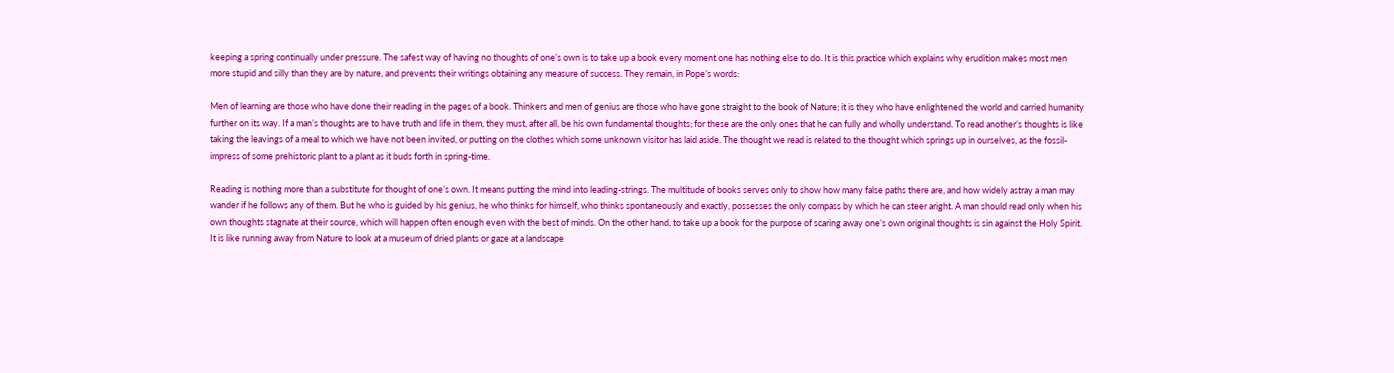keeping a spring continually under pressure. The safest way of having no thoughts of one’s own is to take up a book every moment one has nothing else to do. It is this practice which explains why erudition makes most men more stupid and silly than they are by nature, and prevents their writings obtaining any measure of success. They remain, in Pope’s words:

Men of learning are those who have done their reading in the pages of a book. Thinkers and men of genius are those who have gone straight to the book of Nature; it is they who have enlightened the world and carried humanity further on its way. If a man’s thoughts are to have truth and life in them, they must, after all, be his own fundamental thoughts; for these are the only ones that he can fully and wholly understand. To read another’s thoughts is like taking the leavings of a meal to which we have not been invited, or putting on the clothes which some unknown visitor has laid aside. The thought we read is related to the thought which springs up in ourselves, as the fossil-impress of some prehistoric plant to a plant as it buds forth in spring-time.

Reading is nothing more than a substitute for thought of one’s own. It means putting the mind into leading-strings. The multitude of books serves only to show how many false paths there are, and how widely astray a man may wander if he follows any of them. But he who is guided by his genius, he who thinks for himself, who thinks spontaneously and exactly, possesses the only compass by which he can steer aright. A man should read only when his own thoughts stagnate at their source, which will happen often enough even with the best of minds. On the other hand, to take up a book for the purpose of scaring away one’s own original thoughts is sin against the Holy Spirit. It is like running away from Nature to look at a museum of dried plants or gaze at a landscape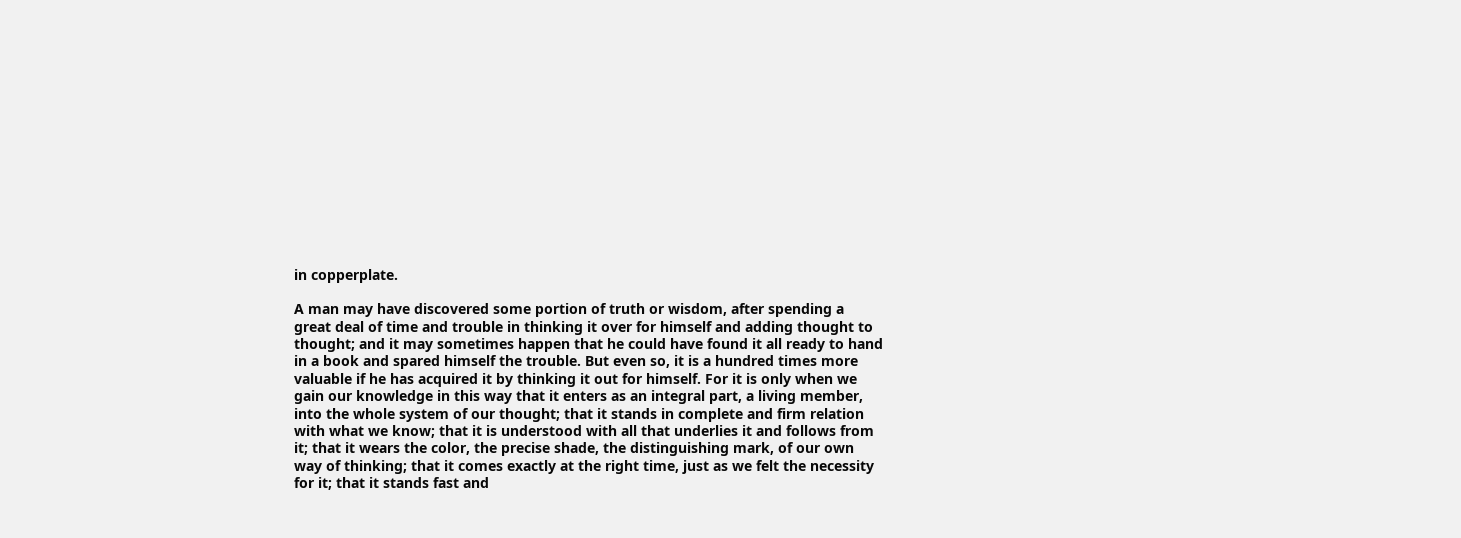in copperplate.

A man may have discovered some portion of truth or wisdom, after spending a great deal of time and trouble in thinking it over for himself and adding thought to thought; and it may sometimes happen that he could have found it all ready to hand in a book and spared himself the trouble. But even so, it is a hundred times more valuable if he has acquired it by thinking it out for himself. For it is only when we gain our knowledge in this way that it enters as an integral part, a living member, into the whole system of our thought; that it stands in complete and firm relation with what we know; that it is understood with all that underlies it and follows from it; that it wears the color, the precise shade, the distinguishing mark, of our own way of thinking; that it comes exactly at the right time, just as we felt the necessity for it; that it stands fast and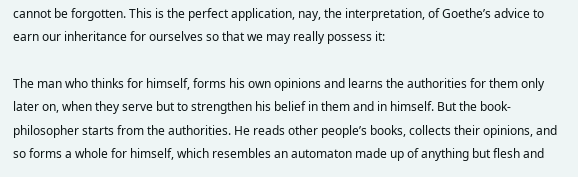cannot be forgotten. This is the perfect application, nay, the interpretation, of Goethe’s advice to earn our inheritance for ourselves so that we may really possess it:

The man who thinks for himself, forms his own opinions and learns the authorities for them only later on, when they serve but to strengthen his belief in them and in himself. But the book-philosopher starts from the authorities. He reads other people’s books, collects their opinions, and so forms a whole for himself, which resembles an automaton made up of anything but flesh and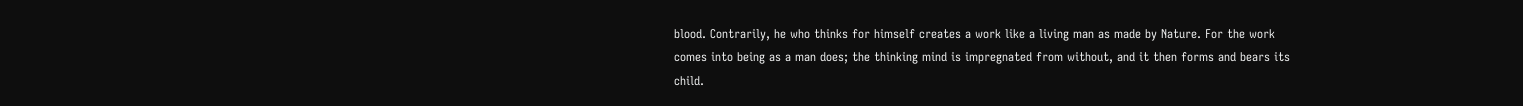blood. Contrarily, he who thinks for himself creates a work like a living man as made by Nature. For the work comes into being as a man does; the thinking mind is impregnated from without, and it then forms and bears its child.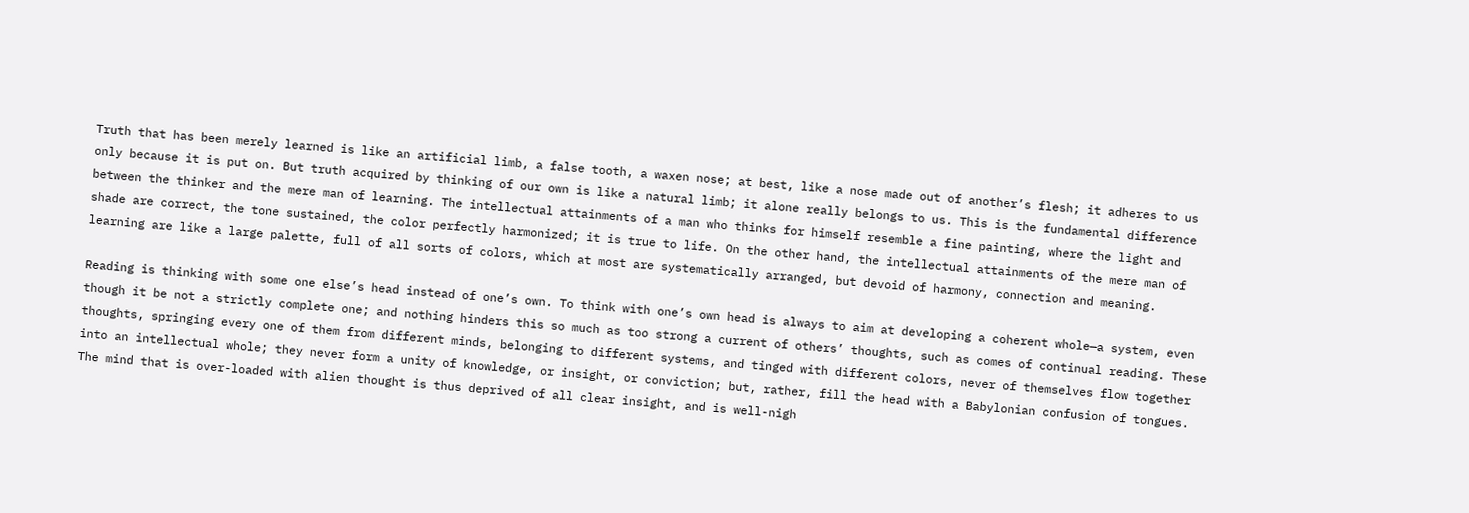Truth that has been merely learned is like an artificial limb, a false tooth, a waxen nose; at best, like a nose made out of another’s flesh; it adheres to us only because it is put on. But truth acquired by thinking of our own is like a natural limb; it alone really belongs to us. This is the fundamental difference between the thinker and the mere man of learning. The intellectual attainments of a man who thinks for himself resemble a fine painting, where the light and shade are correct, the tone sustained, the color perfectly harmonized; it is true to life. On the other hand, the intellectual attainments of the mere man of learning are like a large palette, full of all sorts of colors, which at most are systematically arranged, but devoid of harmony, connection and meaning.

Reading is thinking with some one else’s head instead of one’s own. To think with one’s own head is always to aim at developing a coherent whole—a system, even though it be not a strictly complete one; and nothing hinders this so much as too strong a current of others’ thoughts, such as comes of continual reading. These thoughts, springing every one of them from different minds, belonging to different systems, and tinged with different colors, never of themselves flow together into an intellectual whole; they never form a unity of knowledge, or insight, or conviction; but, rather, fill the head with a Babylonian confusion of tongues. The mind that is over-loaded with alien thought is thus deprived of all clear insight, and is well-nigh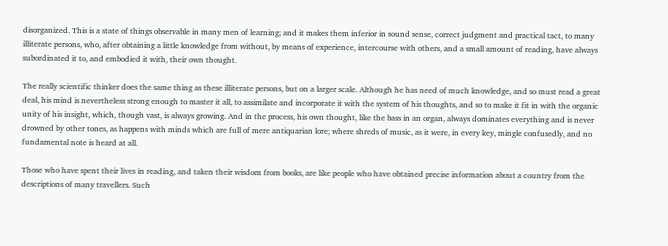disorganized. This is a state of things observable in many men of learning; and it makes them inferior in sound sense, correct judgment and practical tact, to many illiterate persons, who, after obtaining a little knowledge from without, by means of experience, intercourse with others, and a small amount of reading, have always subordinated it to, and embodied it with, their own thought.

The really scientific thinker does the same thing as these illiterate persons, but on a larger scale. Although he has need of much knowledge, and so must read a great deal, his mind is nevertheless strong enough to master it all, to assimilate and incorporate it with the system of his thoughts, and so to make it fit in with the organic unity of his insight, which, though vast, is always growing. And in the process, his own thought, like the bass in an organ, always dominates everything and is never drowned by other tones, as happens with minds which are full of mere antiquarian lore; where shreds of music, as it were, in every key, mingle confusedly, and no fundamental note is heard at all.

Those who have spent their lives in reading, and taken their wisdom from books, are like people who have obtained precise information about a country from the descriptions of many travellers. Such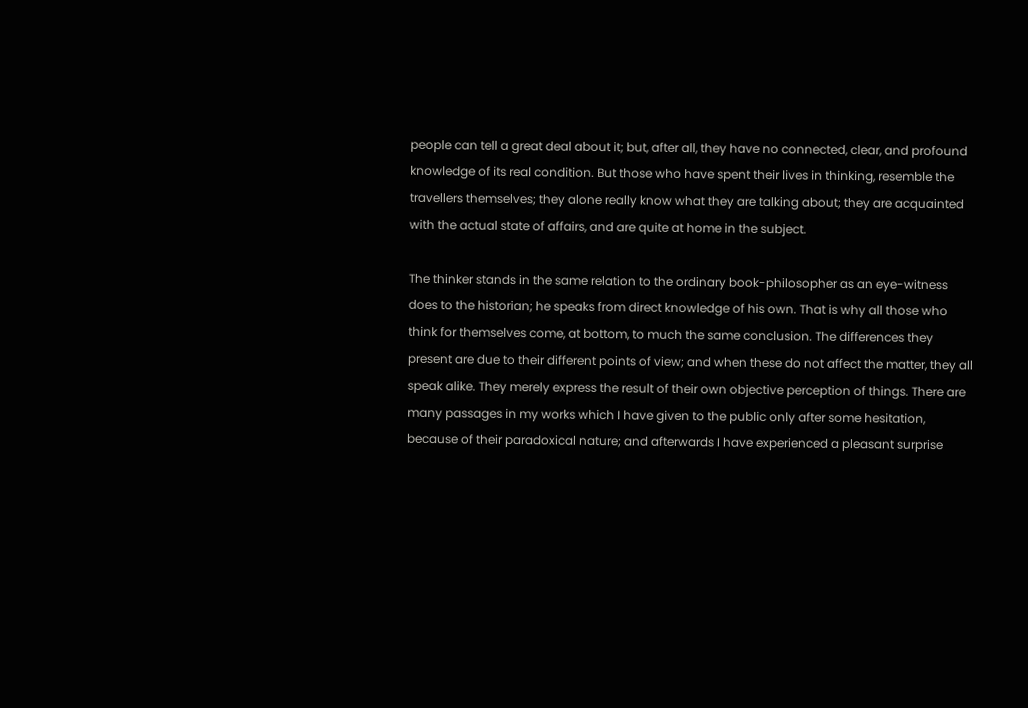people can tell a great deal about it; but, after all, they have no connected, clear, and profound knowledge of its real condition. But those who have spent their lives in thinking, resemble the travellers themselves; they alone really know what they are talking about; they are acquainted with the actual state of affairs, and are quite at home in the subject.

The thinker stands in the same relation to the ordinary book-philosopher as an eye-witness does to the historian; he speaks from direct knowledge of his own. That is why all those who think for themselves come, at bottom, to much the same conclusion. The differences they present are due to their different points of view; and when these do not affect the matter, they all speak alike. They merely express the result of their own objective perception of things. There are many passages in my works which I have given to the public only after some hesitation, because of their paradoxical nature; and afterwards I have experienced a pleasant surprise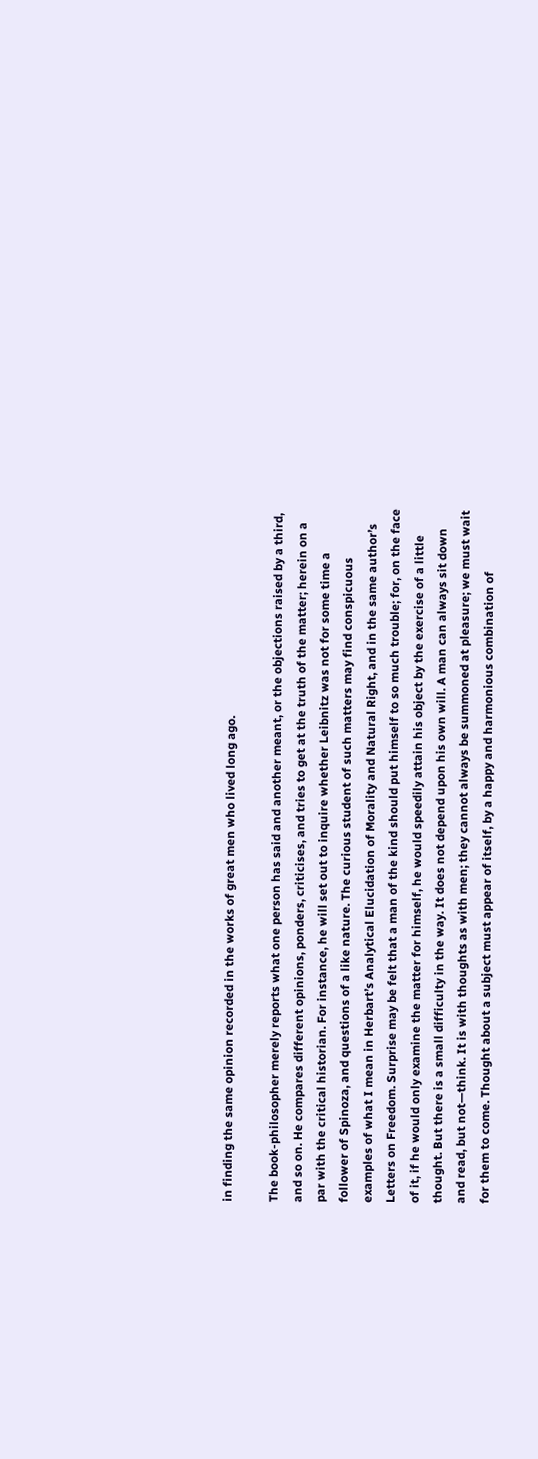in finding the same opinion recorded in the works of great men who lived long ago.

The book-philosopher merely reports what one person has said and another meant, or the objections raised by a third, and so on. He compares different opinions, ponders, criticises, and tries to get at the truth of the matter; herein on a par with the critical historian. For instance, he will set out to inquire whether Leibnitz was not for some time a follower of Spinoza, and questions of a like nature. The curious student of such matters may find conspicuous examples of what I mean in Herbart’s Analytical Elucidation of Morality and Natural Right, and in the same author’s Letters on Freedom. Surprise may be felt that a man of the kind should put himself to so much trouble; for, on the face of it, if he would only examine the matter for himself, he would speedily attain his object by the exercise of a little thought. But there is a small difficulty in the way. It does not depend upon his own will. A man can always sit down and read, but not—think. It is with thoughts as with men; they cannot always be summoned at pleasure; we must wait for them to come. Thought about a subject must appear of itself, by a happy and harmonious combination of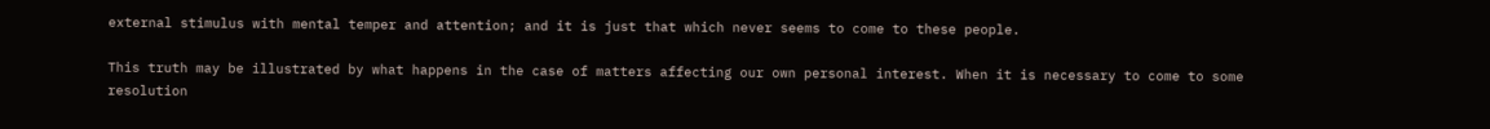external stimulus with mental temper and attention; and it is just that which never seems to come to these people.

This truth may be illustrated by what happens in the case of matters affecting our own personal interest. When it is necessary to come to some resolution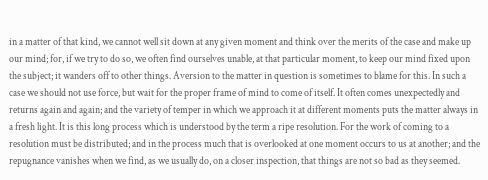in a matter of that kind, we cannot well sit down at any given moment and think over the merits of the case and make up our mind; for, if we try to do so, we often find ourselves unable, at that particular moment, to keep our mind fixed upon the subject; it wanders off to other things. Aversion to the matter in question is sometimes to blame for this. In such a case we should not use force, but wait for the proper frame of mind to come of itself. It often comes unexpectedly and returns again and again; and the variety of temper in which we approach it at different moments puts the matter always in a fresh light. It is this long process which is understood by the term a ripe resolution. For the work of coming to a resolution must be distributed; and in the process much that is overlooked at one moment occurs to us at another; and the repugnance vanishes when we find, as we usually do, on a closer inspection, that things are not so bad as they seemed.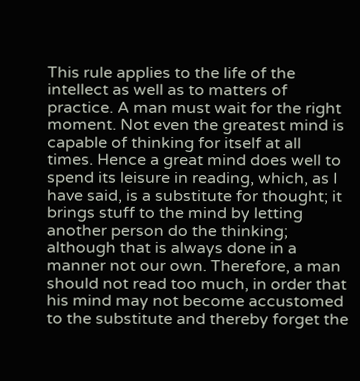This rule applies to the life of the intellect as well as to matters of practice. A man must wait for the right moment. Not even the greatest mind is capable of thinking for itself at all times. Hence a great mind does well to spend its leisure in reading, which, as I have said, is a substitute for thought; it brings stuff to the mind by letting another person do the thinking; although that is always done in a manner not our own. Therefore, a man should not read too much, in order that his mind may not become accustomed to the substitute and thereby forget the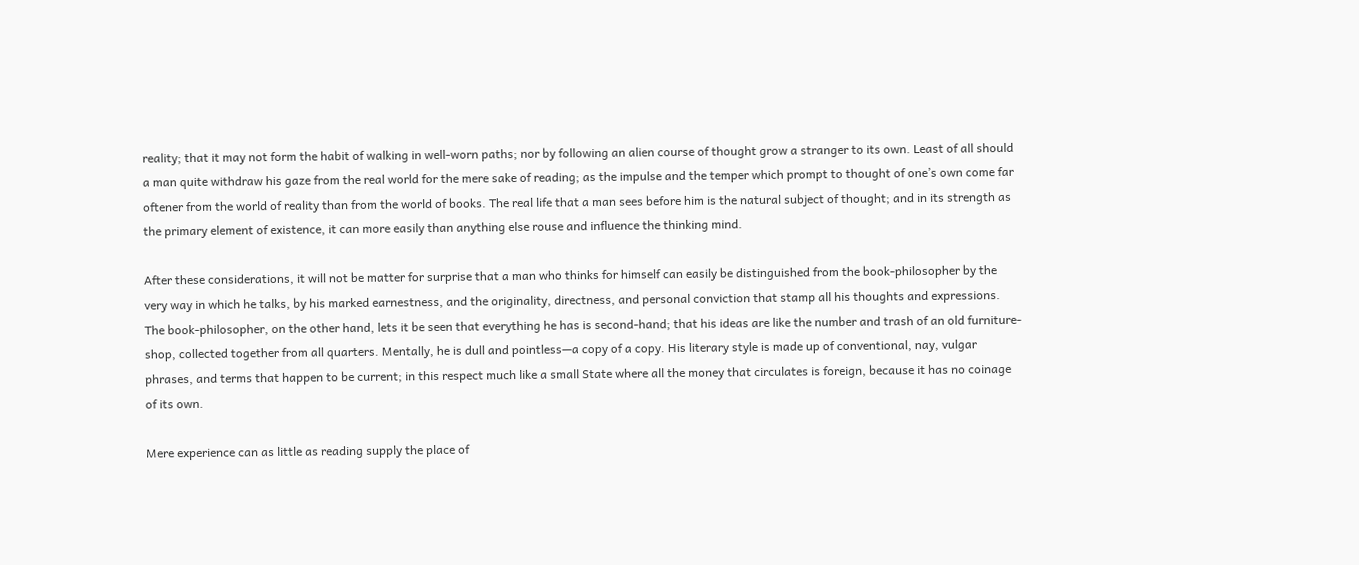reality; that it may not form the habit of walking in well-worn paths; nor by following an alien course of thought grow a stranger to its own. Least of all should a man quite withdraw his gaze from the real world for the mere sake of reading; as the impulse and the temper which prompt to thought of one’s own come far oftener from the world of reality than from the world of books. The real life that a man sees before him is the natural subject of thought; and in its strength as the primary element of existence, it can more easily than anything else rouse and influence the thinking mind.

After these considerations, it will not be matter for surprise that a man who thinks for himself can easily be distinguished from the book-philosopher by the very way in which he talks, by his marked earnestness, and the originality, directness, and personal conviction that stamp all his thoughts and expressions. The book-philosopher, on the other hand, lets it be seen that everything he has is second-hand; that his ideas are like the number and trash of an old furniture-shop, collected together from all quarters. Mentally, he is dull and pointless—a copy of a copy. His literary style is made up of conventional, nay, vulgar phrases, and terms that happen to be current; in this respect much like a small State where all the money that circulates is foreign, because it has no coinage of its own.

Mere experience can as little as reading supply the place of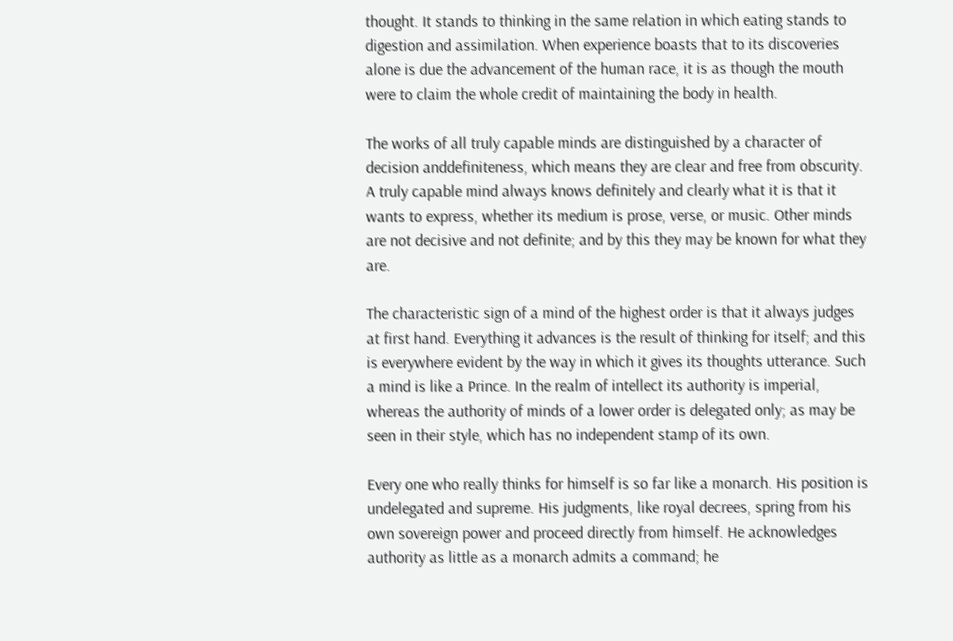thought. It stands to thinking in the same relation in which eating stands to digestion and assimilation. When experience boasts that to its discoveries alone is due the advancement of the human race, it is as though the mouth were to claim the whole credit of maintaining the body in health.

The works of all truly capable minds are distinguished by a character of decision anddefiniteness, which means they are clear and free from obscurity. A truly capable mind always knows definitely and clearly what it is that it wants to express, whether its medium is prose, verse, or music. Other minds are not decisive and not definite; and by this they may be known for what they are.

The characteristic sign of a mind of the highest order is that it always judges at first hand. Everything it advances is the result of thinking for itself; and this is everywhere evident by the way in which it gives its thoughts utterance. Such a mind is like a Prince. In the realm of intellect its authority is imperial, whereas the authority of minds of a lower order is delegated only; as may be seen in their style, which has no independent stamp of its own.

Every one who really thinks for himself is so far like a monarch. His position is undelegated and supreme. His judgments, like royal decrees, spring from his own sovereign power and proceed directly from himself. He acknowledges authority as little as a monarch admits a command; he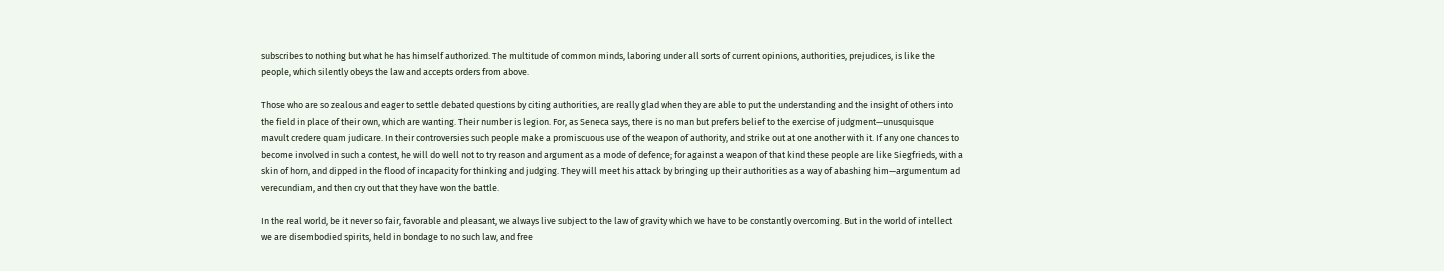subscribes to nothing but what he has himself authorized. The multitude of common minds, laboring under all sorts of current opinions, authorities, prejudices, is like the people, which silently obeys the law and accepts orders from above.

Those who are so zealous and eager to settle debated questions by citing authorities, are really glad when they are able to put the understanding and the insight of others into the field in place of their own, which are wanting. Their number is legion. For, as Seneca says, there is no man but prefers belief to the exercise of judgment—unusquisque mavult credere quam judicare. In their controversies such people make a promiscuous use of the weapon of authority, and strike out at one another with it. If any one chances to become involved in such a contest, he will do well not to try reason and argument as a mode of defence; for against a weapon of that kind these people are like Siegfrieds, with a skin of horn, and dipped in the flood of incapacity for thinking and judging. They will meet his attack by bringing up their authorities as a way of abashing him—argumentum ad verecundiam, and then cry out that they have won the battle.

In the real world, be it never so fair, favorable and pleasant, we always live subject to the law of gravity which we have to be constantly overcoming. But in the world of intellect we are disembodied spirits, held in bondage to no such law, and free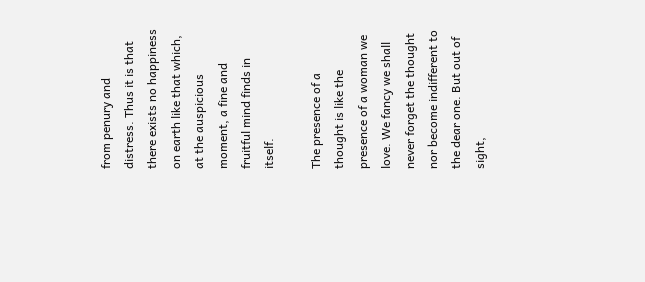from penury and distress. Thus it is that there exists no happiness on earth like that which, at the auspicious moment, a fine and fruitful mind finds in itself.

The presence of a thought is like the presence of a woman we love. We fancy we shall never forget the thought nor become indifferent to the dear one. But out of sight,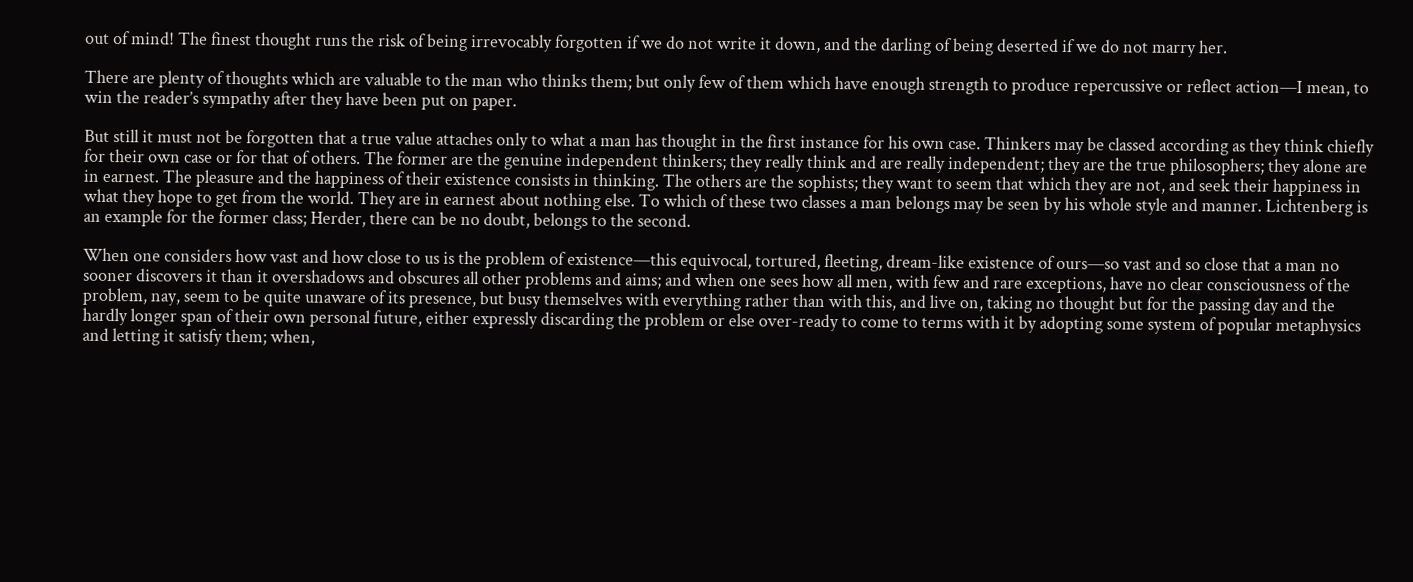out of mind! The finest thought runs the risk of being irrevocably forgotten if we do not write it down, and the darling of being deserted if we do not marry her.

There are plenty of thoughts which are valuable to the man who thinks them; but only few of them which have enough strength to produce repercussive or reflect action—I mean, to win the reader’s sympathy after they have been put on paper.

But still it must not be forgotten that a true value attaches only to what a man has thought in the first instance for his own case. Thinkers may be classed according as they think chiefly for their own case or for that of others. The former are the genuine independent thinkers; they really think and are really independent; they are the true philosophers; they alone are in earnest. The pleasure and the happiness of their existence consists in thinking. The others are the sophists; they want to seem that which they are not, and seek their happiness in what they hope to get from the world. They are in earnest about nothing else. To which of these two classes a man belongs may be seen by his whole style and manner. Lichtenberg is an example for the former class; Herder, there can be no doubt, belongs to the second.

When one considers how vast and how close to us is the problem of existence—this equivocal, tortured, fleeting, dream-like existence of ours—so vast and so close that a man no sooner discovers it than it overshadows and obscures all other problems and aims; and when one sees how all men, with few and rare exceptions, have no clear consciousness of the problem, nay, seem to be quite unaware of its presence, but busy themselves with everything rather than with this, and live on, taking no thought but for the passing day and the hardly longer span of their own personal future, either expressly discarding the problem or else over-ready to come to terms with it by adopting some system of popular metaphysics and letting it satisfy them; when,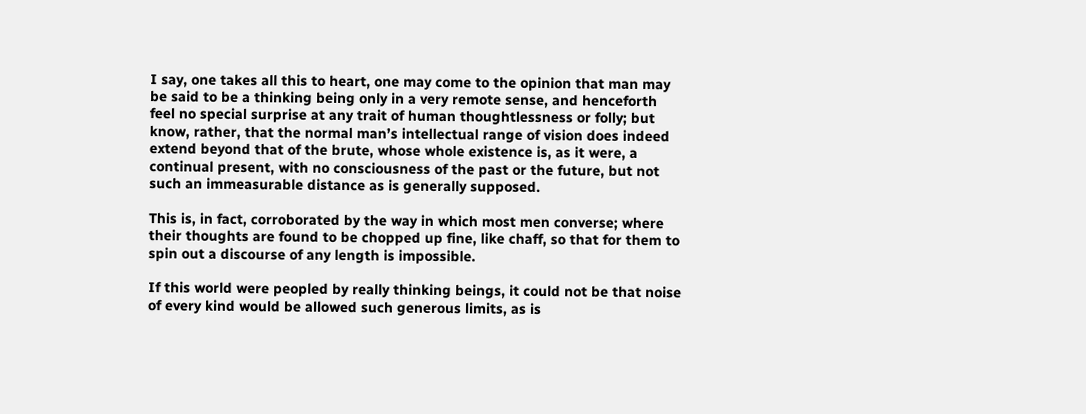I say, one takes all this to heart, one may come to the opinion that man may be said to be a thinking being only in a very remote sense, and henceforth feel no special surprise at any trait of human thoughtlessness or folly; but know, rather, that the normal man’s intellectual range of vision does indeed extend beyond that of the brute, whose whole existence is, as it were, a continual present, with no consciousness of the past or the future, but not such an immeasurable distance as is generally supposed.

This is, in fact, corroborated by the way in which most men converse; where their thoughts are found to be chopped up fine, like chaff, so that for them to spin out a discourse of any length is impossible.

If this world were peopled by really thinking beings, it could not be that noise of every kind would be allowed such generous limits, as is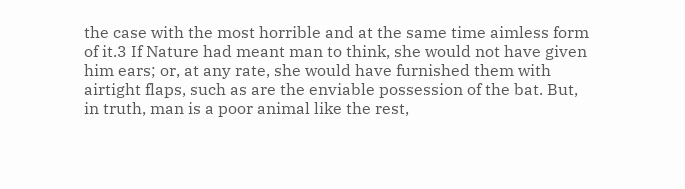the case with the most horrible and at the same time aimless form of it.3 If Nature had meant man to think, she would not have given him ears; or, at any rate, she would have furnished them with airtight flaps, such as are the enviable possession of the bat. But, in truth, man is a poor animal like the rest,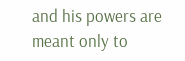and his powers are meant only to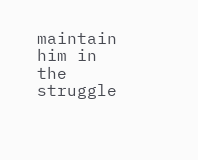maintain him in the struggle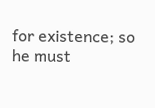for existence; so he must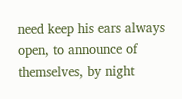need keep his ears always open, to announce of themselves, by night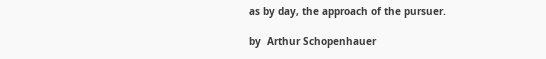as by day, the approach of the pursuer.

by  Arthur Schopenhauer